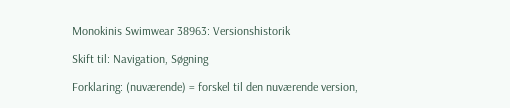Monokinis Swimwear 38963: Versionshistorik

Skift til: Navigation, Søgning

Forklaring: (nuværende) = forskel til den nuværende version,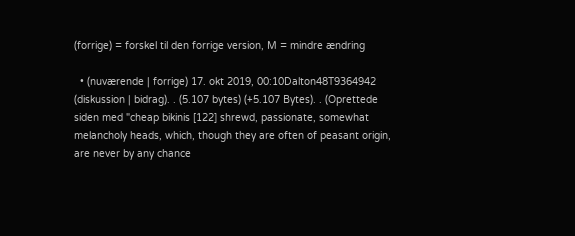(forrige) = forskel til den forrige version, M = mindre ændring

  • (nuværende | forrige) 17. okt 2019, 00:10Dalton48T9364942 (diskussion | bidrag). . (5.107 bytes) (+5.107 Bytes). . (Oprettede siden med "cheap bikinis [122] shrewd, passionate, somewhat melancholy heads, which, though they are often of peasant origin, are never by any chance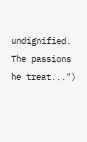undignified. The passions he treat...")